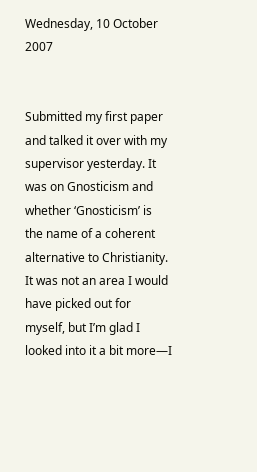Wednesday, 10 October 2007


Submitted my first paper and talked it over with my supervisor yesterday. It was on Gnosticism and whether ‘Gnosticism’ is the name of a coherent alternative to Christianity. It was not an area I would have picked out for myself, but I’m glad I looked into it a bit more—I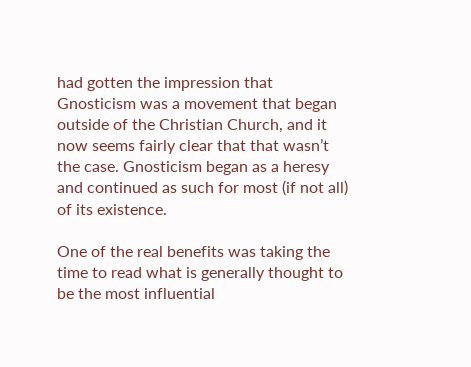had gotten the impression that Gnosticism was a movement that began outside of the Christian Church, and it now seems fairly clear that that wasn’t the case. Gnosticism began as a heresy and continued as such for most (if not all) of its existence.

One of the real benefits was taking the time to read what is generally thought to be the most influential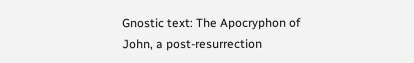Gnostic text: The Apocryphon of John, a post-resurrection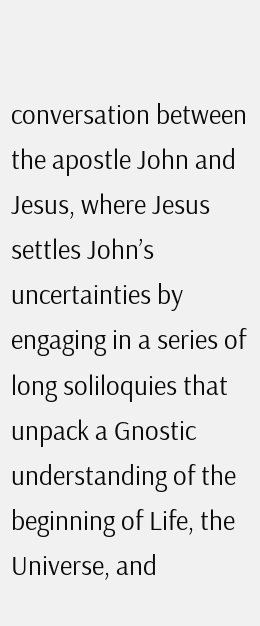conversation between the apostle John and Jesus, where Jesus settles John’s uncertainties by engaging in a series of long soliloquies that unpack a Gnostic understanding of the beginning of Life, the Universe, and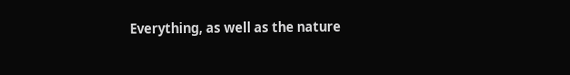Everything, as well as the nature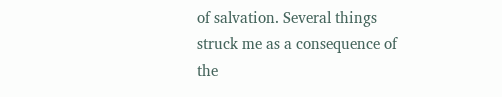of salvation. Several things struck me as a consequence of the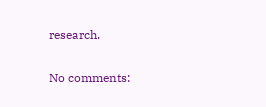research.

No comments: